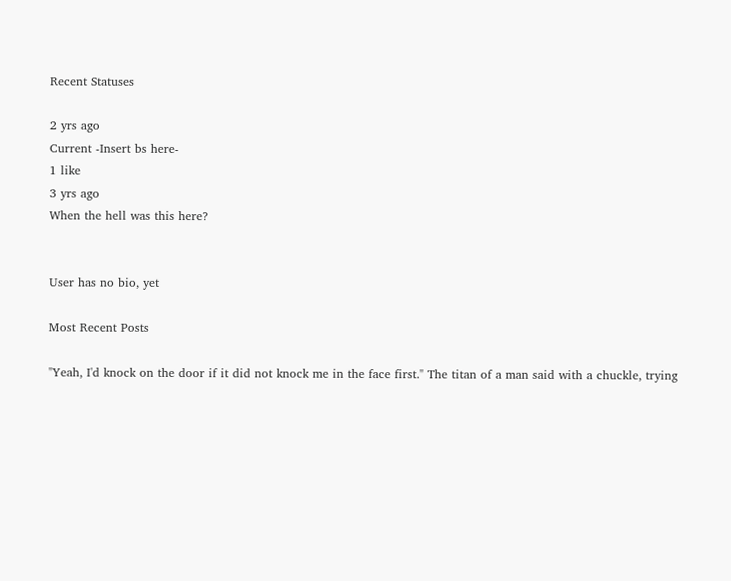Recent Statuses

2 yrs ago
Current -Insert bs here-
1 like
3 yrs ago
When the hell was this here?


User has no bio, yet

Most Recent Posts

"Yeah, I'd knock on the door if it did not knock me in the face first." The titan of a man said with a chuckle, trying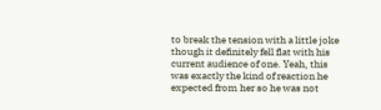to break the tension with a little joke though it definitely fell flat with his current audience of one. Yeah, this was exactly the kind of reaction he expected from her so he was not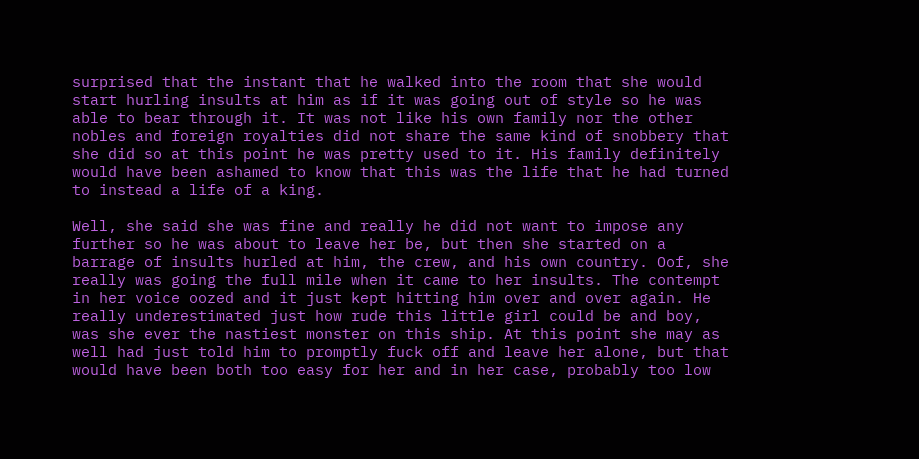surprised that the instant that he walked into the room that she would start hurling insults at him as if it was going out of style so he was able to bear through it. It was not like his own family nor the other nobles and foreign royalties did not share the same kind of snobbery that she did so at this point he was pretty used to it. His family definitely would have been ashamed to know that this was the life that he had turned to instead a life of a king.

Well, she said she was fine and really he did not want to impose any further so he was about to leave her be, but then she started on a barrage of insults hurled at him, the crew, and his own country. Oof, she really was going the full mile when it came to her insults. The contempt in her voice oozed and it just kept hitting him over and over again. He really underestimated just how rude this little girl could be and boy, was she ever the nastiest monster on this ship. At this point she may as well had just told him to promptly fuck off and leave her alone, but that would have been both too easy for her and in her case, probably too low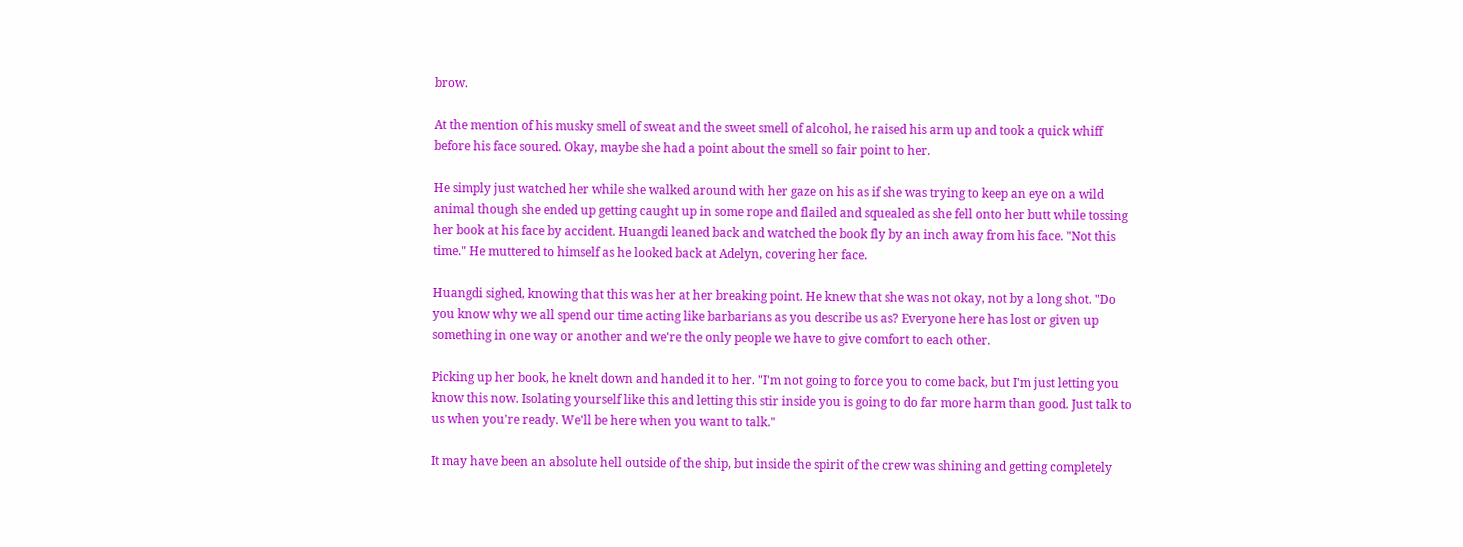brow.

At the mention of his musky smell of sweat and the sweet smell of alcohol, he raised his arm up and took a quick whiff before his face soured. Okay, maybe she had a point about the smell so fair point to her.

He simply just watched her while she walked around with her gaze on his as if she was trying to keep an eye on a wild animal though she ended up getting caught up in some rope and flailed and squealed as she fell onto her butt while tossing her book at his face by accident. Huangdi leaned back and watched the book fly by an inch away from his face. "Not this time." He muttered to himself as he looked back at Adelyn, covering her face.

Huangdi sighed, knowing that this was her at her breaking point. He knew that she was not okay, not by a long shot. "Do you know why we all spend our time acting like barbarians as you describe us as? Everyone here has lost or given up something in one way or another and we're the only people we have to give comfort to each other.

Picking up her book, he knelt down and handed it to her. "I'm not going to force you to come back, but I'm just letting you know this now. Isolating yourself like this and letting this stir inside you is going to do far more harm than good. Just talk to us when you're ready. We'll be here when you want to talk."

It may have been an absolute hell outside of the ship, but inside the spirit of the crew was shining and getting completely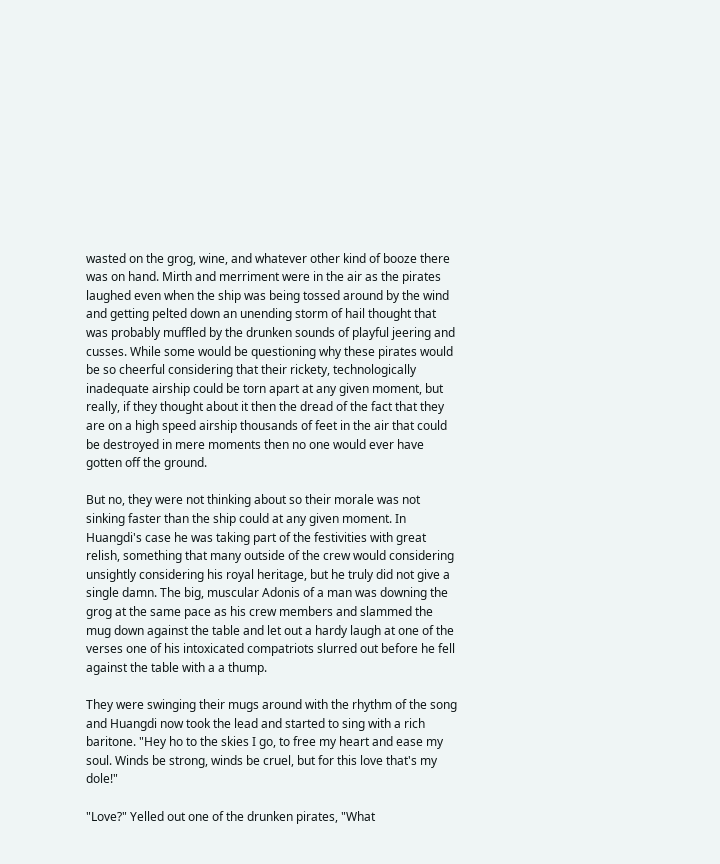wasted on the grog, wine, and whatever other kind of booze there was on hand. Mirth and merriment were in the air as the pirates laughed even when the ship was being tossed around by the wind and getting pelted down an unending storm of hail thought that was probably muffled by the drunken sounds of playful jeering and cusses. While some would be questioning why these pirates would be so cheerful considering that their rickety, technologically inadequate airship could be torn apart at any given moment, but really, if they thought about it then the dread of the fact that they are on a high speed airship thousands of feet in the air that could be destroyed in mere moments then no one would ever have gotten off the ground.

But no, they were not thinking about so their morale was not sinking faster than the ship could at any given moment. In Huangdi's case he was taking part of the festivities with great relish, something that many outside of the crew would considering unsightly considering his royal heritage, but he truly did not give a single damn. The big, muscular Adonis of a man was downing the grog at the same pace as his crew members and slammed the mug down against the table and let out a hardy laugh at one of the verses one of his intoxicated compatriots slurred out before he fell against the table with a a thump.

They were swinging their mugs around with the rhythm of the song and Huangdi now took the lead and started to sing with a rich baritone. "Hey ho to the skies I go, to free my heart and ease my soul. Winds be strong, winds be cruel, but for this love that's my dole!"

"Love?" Yelled out one of the drunken pirates, "What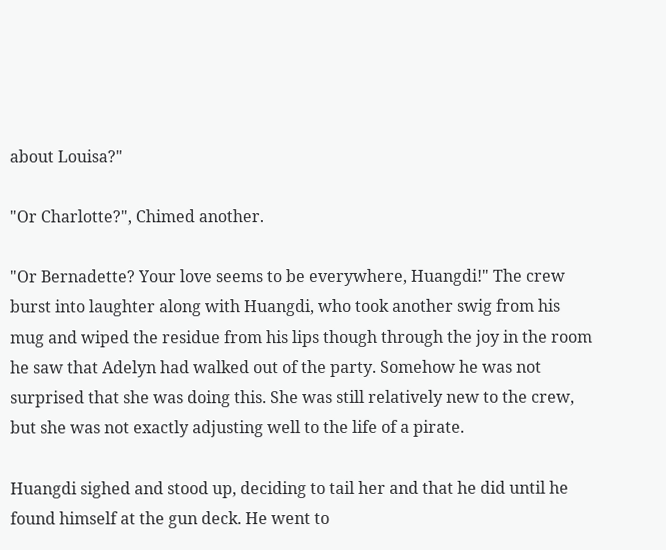about Louisa?"

"Or Charlotte?", Chimed another.

"Or Bernadette? Your love seems to be everywhere, Huangdi!" The crew burst into laughter along with Huangdi, who took another swig from his mug and wiped the residue from his lips though through the joy in the room he saw that Adelyn had walked out of the party. Somehow he was not surprised that she was doing this. She was still relatively new to the crew, but she was not exactly adjusting well to the life of a pirate.

Huangdi sighed and stood up, deciding to tail her and that he did until he found himself at the gun deck. He went to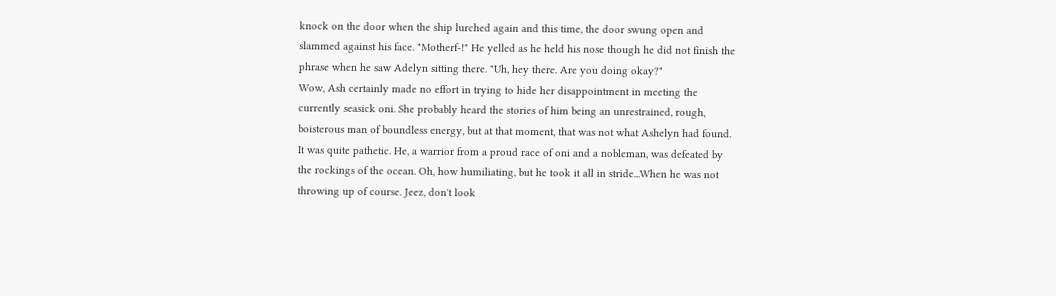knock on the door when the ship lurched again and this time, the door swung open and slammed against his face. "Motherf-!" He yelled as he held his nose though he did not finish the phrase when he saw Adelyn sitting there. "Uh, hey there. Are you doing okay?"
Wow, Ash certainly made no effort in trying to hide her disappointment in meeting the currently seasick oni. She probably heard the stories of him being an unrestrained, rough, boisterous man of boundless energy, but at that moment, that was not what Ashelyn had found. It was quite pathetic. He, a warrior from a proud race of oni and a nobleman, was defeated by the rockings of the ocean. Oh, how humiliating, but he took it all in stride...When he was not throwing up of course. Jeez, don't look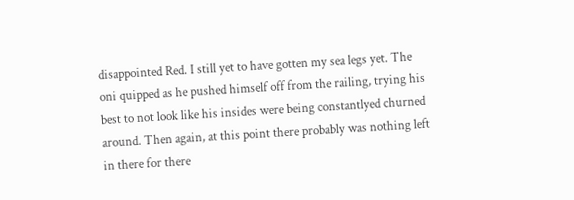disappointed Red. I still yet to have gotten my sea legs yet. The oni quipped as he pushed himself off from the railing, trying his best to not look like his insides were being constantlyed churned around. Then again, at this point there probably was nothing left in there for there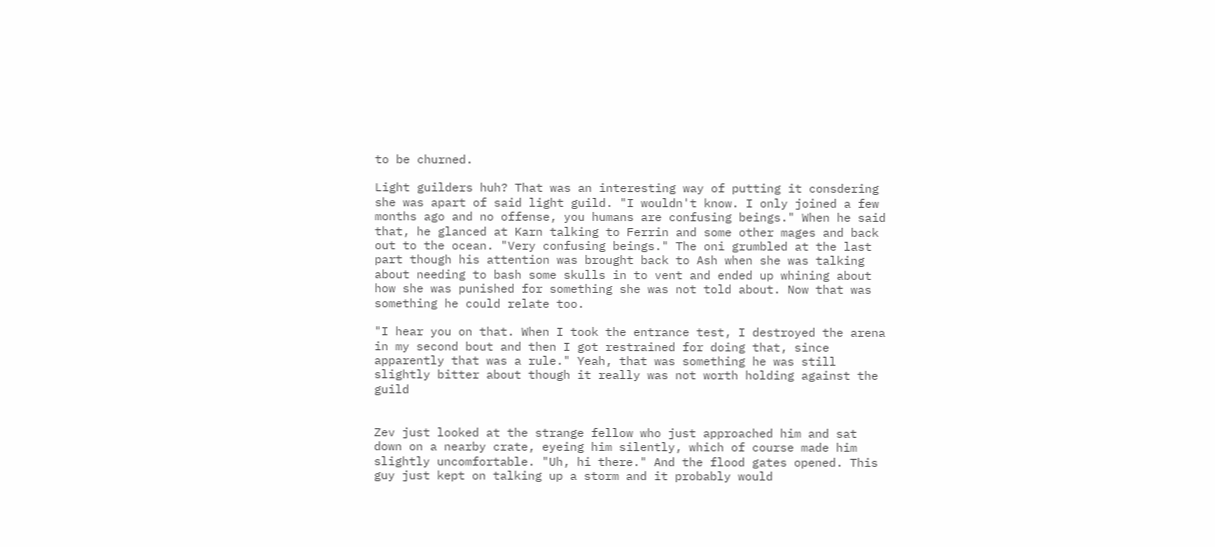to be churned.

Light guilders huh? That was an interesting way of putting it consdering she was apart of said light guild. "I wouldn't know. I only joined a few months ago and no offense, you humans are confusing beings." When he said that, he glanced at Karn talking to Ferrin and some other mages and back out to the ocean. "Very confusing beings." The oni grumbled at the last part though his attention was brought back to Ash when she was talking about needing to bash some skulls in to vent and ended up whining about how she was punished for something she was not told about. Now that was something he could relate too.

"I hear you on that. When I took the entrance test, I destroyed the arena in my second bout and then I got restrained for doing that, since apparently that was a rule." Yeah, that was something he was still slightly bitter about though it really was not worth holding against the guild


Zev just looked at the strange fellow who just approached him and sat down on a nearby crate, eyeing him silently, which of course made him slightly uncomfortable. "Uh, hi there." And the flood gates opened. This guy just kept on talking up a storm and it probably would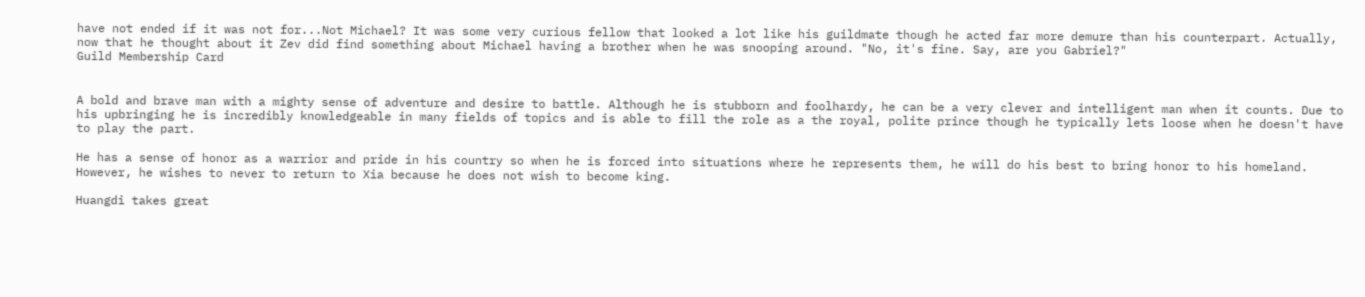have not ended if it was not for...Not Michael? It was some very curious fellow that looked a lot like his guildmate though he acted far more demure than his counterpart. Actually, now that he thought about it Zev did find something about Michael having a brother when he was snooping around. "No, it's fine. Say, are you Gabriel?"
Guild Membership Card


A bold and brave man with a mighty sense of adventure and desire to battle. Although he is stubborn and foolhardy, he can be a very clever and intelligent man when it counts. Due to his upbringing he is incredibly knowledgeable in many fields of topics and is able to fill the role as a the royal, polite prince though he typically lets loose when he doesn't have to play the part.

He has a sense of honor as a warrior and pride in his country so when he is forced into situations where he represents them, he will do his best to bring honor to his homeland. However, he wishes to never to return to Xia because he does not wish to become king.

Huangdi takes great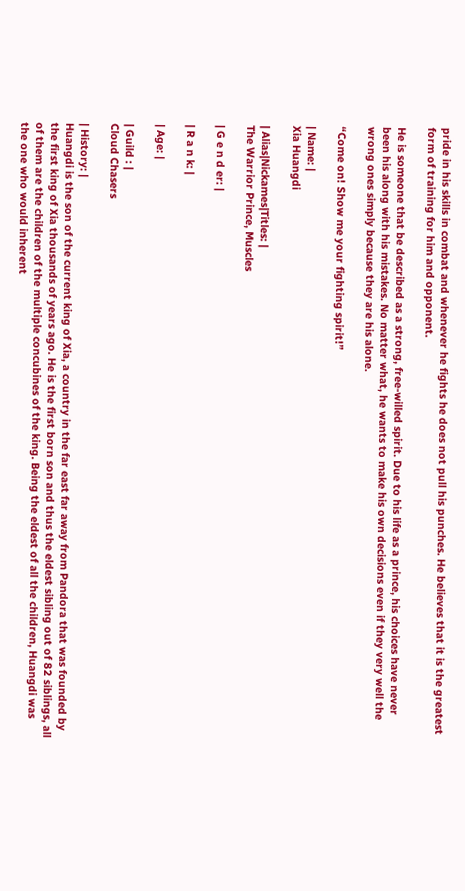pride in his skills in combat and whenever he fights he does not pull his punches. He believes that it is the greatest form of training for him and opponent.

He is someone that be described as a strong, free-willed spirit. Due to his life as a prince, his choices have never been his along with his mistakes. No matter what, he wants to make his own decisions even if they very well the wrong ones simply because they are his alone.

“Come on! Show me your fighting spirit!”

| Name: |
Xia Huangdi

| Alias|Nickames|Titles: |
The Warrior Prince, Muscles

| G e n d er: |

| R a n k: |

| Age: |

| Guild : |
Cloud Chasers

| History: |
Huangdi is the son of the current king of Xia, a country in the far east far away from Pandora that was founded by the first king of Xia thousands of years ago. He is the first born son and thus the eldest sibling out of 82 siblings, all of them are the children of the multiple concubines of the king. Being the eldest of all the children, Huangdi was the one who would inherent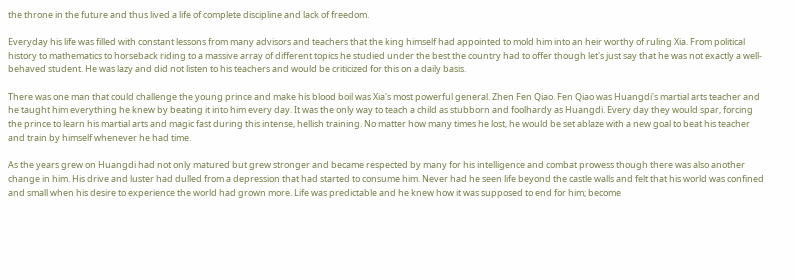the throne in the future and thus lived a life of complete discipline and lack of freedom.

Everyday his life was filled with constant lessons from many advisors and teachers that the king himself had appointed to mold him into an heir worthy of ruling Xia. From political history to mathematics to horseback riding to a massive array of different topics he studied under the best the country had to offer though let's just say that he was not exactly a well-behaved student. He was lazy and did not listen to his teachers and would be criticized for this on a daily basis.

There was one man that could challenge the young prince and make his blood boil was Xia's most powerful general. Zhen Fen Qiao. Fen Qiao was Huangdi's martial arts teacher and he taught him everything he knew by beating it into him every day. It was the only way to teach a child as stubborn and foolhardy as Huangdi. Every day they would spar, forcing the prince to learn his martial arts and magic fast during this intense, hellish training. No matter how many times he lost, he would be set ablaze with a new goal to beat his teacher and train by himself whenever he had time.

As the years grew on Huangdi had not only matured but grew stronger and became respected by many for his intelligence and combat prowess though there was also another change in him. His drive and luster had dulled from a depression that had started to consume him. Never had he seen life beyond the castle walls and felt that his world was confined and small when his desire to experience the world had grown more. Life was predictable and he knew how it was supposed to end for him; become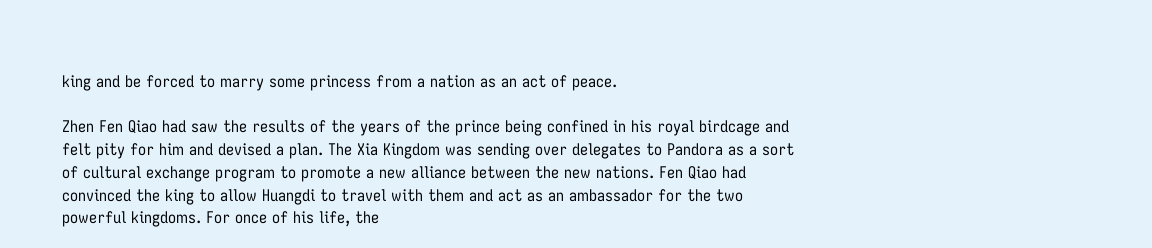king and be forced to marry some princess from a nation as an act of peace.

Zhen Fen Qiao had saw the results of the years of the prince being confined in his royal birdcage and felt pity for him and devised a plan. The Xia Kingdom was sending over delegates to Pandora as a sort of cultural exchange program to promote a new alliance between the new nations. Fen Qiao had convinced the king to allow Huangdi to travel with them and act as an ambassador for the two powerful kingdoms. For once of his life, the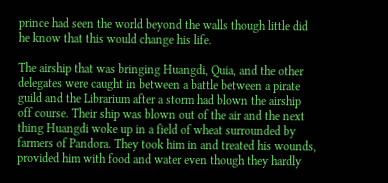prince had seen the world beyond the walls though little did he know that this would change his life.

The airship that was bringing Huangdi, Quia, and the other delegates were caught in between a battle between a pirate guild and the Librarium after a storm had blown the airship off course. Their ship was blown out of the air and the next thing Huangdi woke up in a field of wheat surrounded by farmers of Pandora. They took him in and treated his wounds, provided him with food and water even though they hardly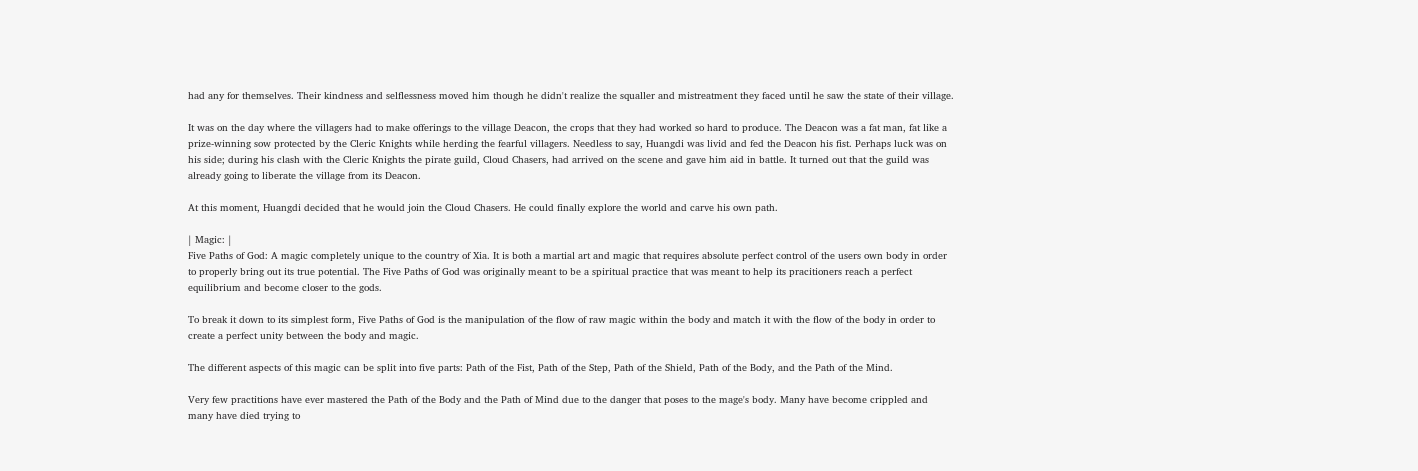had any for themselves. Their kindness and selflessness moved him though he didn't realize the squaller and mistreatment they faced until he saw the state of their village.

It was on the day where the villagers had to make offerings to the village Deacon, the crops that they had worked so hard to produce. The Deacon was a fat man, fat like a prize-winning sow protected by the Cleric Knights while herding the fearful villagers. Needless to say, Huangdi was livid and fed the Deacon his fist. Perhaps luck was on his side; during his clash with the Cleric Knights the pirate guild, Cloud Chasers, had arrived on the scene and gave him aid in battle. It turned out that the guild was already going to liberate the village from its Deacon.

At this moment, Huangdi decided that he would join the Cloud Chasers. He could finally explore the world and carve his own path.

| Magic: |
Five Paths of God: A magic completely unique to the country of Xia. It is both a martial art and magic that requires absolute perfect control of the users own body in order to properly bring out its true potential. The Five Paths of God was originally meant to be a spiritual practice that was meant to help its pracitioners reach a perfect equilibrium and become closer to the gods.

To break it down to its simplest form, Five Paths of God is the manipulation of the flow of raw magic within the body and match it with the flow of the body in order to create a perfect unity between the body and magic.

The different aspects of this magic can be split into five parts: Path of the Fist, Path of the Step, Path of the Shield, Path of the Body, and the Path of the Mind.

Very few practitions have ever mastered the Path of the Body and the Path of Mind due to the danger that poses to the mage's body. Many have become crippled and many have died trying to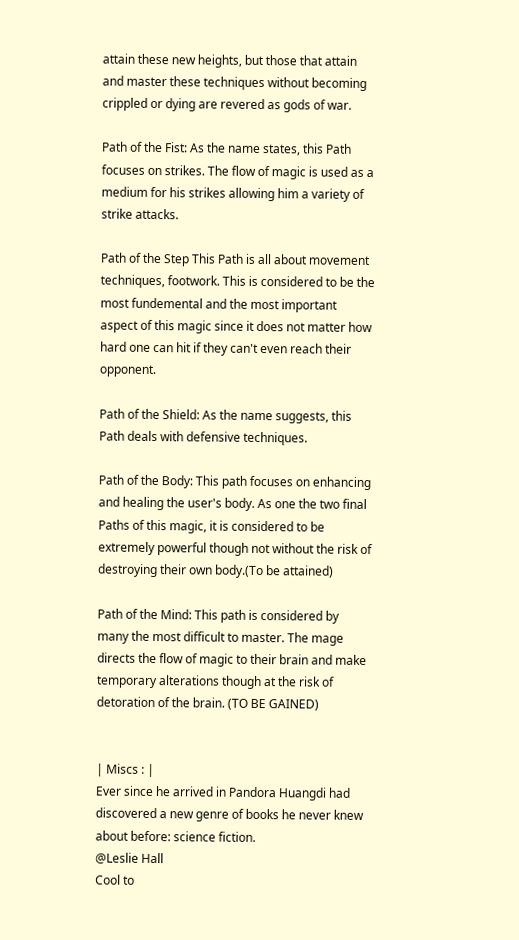attain these new heights, but those that attain and master these techniques without becoming crippled or dying are revered as gods of war.

Path of the Fist: As the name states, this Path focuses on strikes. The flow of magic is used as a medium for his strikes allowing him a variety of strike attacks.

Path of the Step This Path is all about movement techniques, footwork. This is considered to be the most fundemental and the most important aspect of this magic since it does not matter how hard one can hit if they can't even reach their opponent.

Path of the Shield: As the name suggests, this Path deals with defensive techniques.

Path of the Body: This path focuses on enhancing and healing the user's body. As one the two final Paths of this magic, it is considered to be extremely powerful though not without the risk of destroying their own body.(To be attained)

Path of the Mind: This path is considered by many the most difficult to master. The mage directs the flow of magic to their brain and make temporary alterations though at the risk of detoration of the brain. (TO BE GAINED)


| Miscs : |
Ever since he arrived in Pandora Huangdi had discovered a new genre of books he never knew about before: science fiction.
@Leslie Hall
Cool to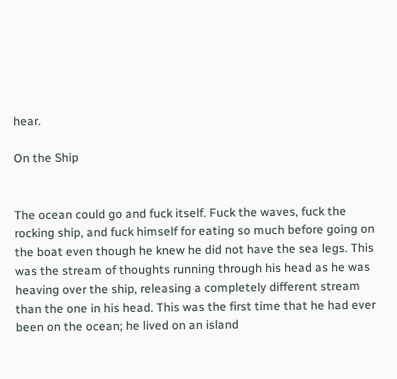hear.

On the Ship


The ocean could go and fuck itself. Fuck the waves, fuck the rocking ship, and fuck himself for eating so much before going on the boat even though he knew he did not have the sea legs. This was the stream of thoughts running through his head as he was heaving over the ship, releasing a completely different stream than the one in his head. This was the first time that he had ever been on the ocean; he lived on an island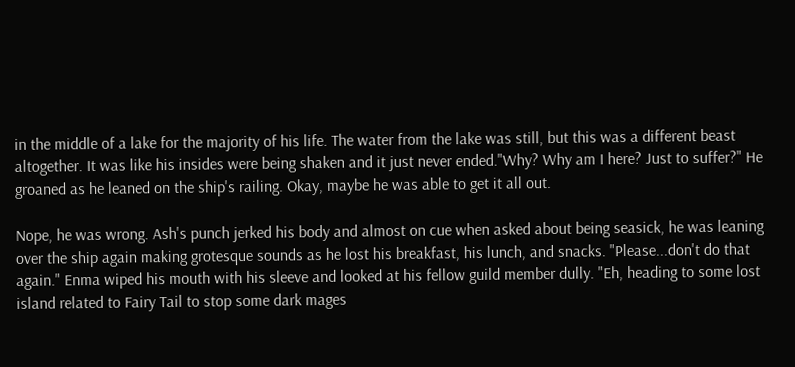in the middle of a lake for the majority of his life. The water from the lake was still, but this was a different beast altogether. It was like his insides were being shaken and it just never ended."Why? Why am I here? Just to suffer?" He groaned as he leaned on the ship's railing. Okay, maybe he was able to get it all out.

Nope, he was wrong. Ash's punch jerked his body and almost on cue when asked about being seasick, he was leaning over the ship again making grotesque sounds as he lost his breakfast, his lunch, and snacks. "Please...don't do that again." Enma wiped his mouth with his sleeve and looked at his fellow guild member dully. "Eh, heading to some lost island related to Fairy Tail to stop some dark mages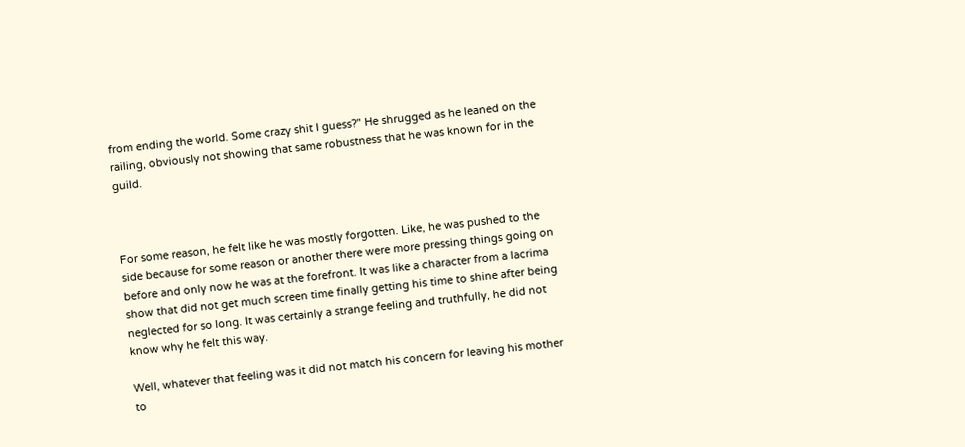from ending the world. Some crazy shit I guess?" He shrugged as he leaned on the railing, obviously not showing that same robustness that he was known for in the guild.



For some reason, he felt like he was mostly forgotten. Like, he was pushed to the side because for some reason or another there were more pressing things going on before and only now he was at the forefront. It was like a character from a lacrima show that did not get much screen time finally getting his time to shine after being neglected for so long. It was certainly a strange feeling and truthfully, he did not know why he felt this way.

Well, whatever that feeling was it did not match his concern for leaving his mother to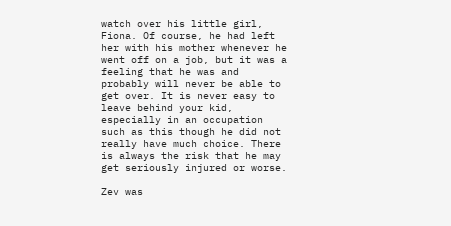watch over his little girl, Fiona. Of course, he had left her with his mother whenever he went off on a job, but it was a feeling that he was and probably will never be able to get over. It is never easy to leave behind your kid, especially in an occupation such as this though he did not really have much choice. There is always the risk that he may get seriously injured or worse.

Zev was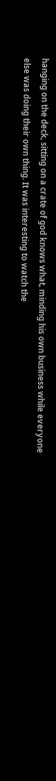hanging on the deck, sitting on a crate of god knows what, minding his own business while everyone else was doing their own thing. It was interesting to watch the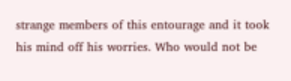strange members of this entourage and it took his mind off his worries. Who would not be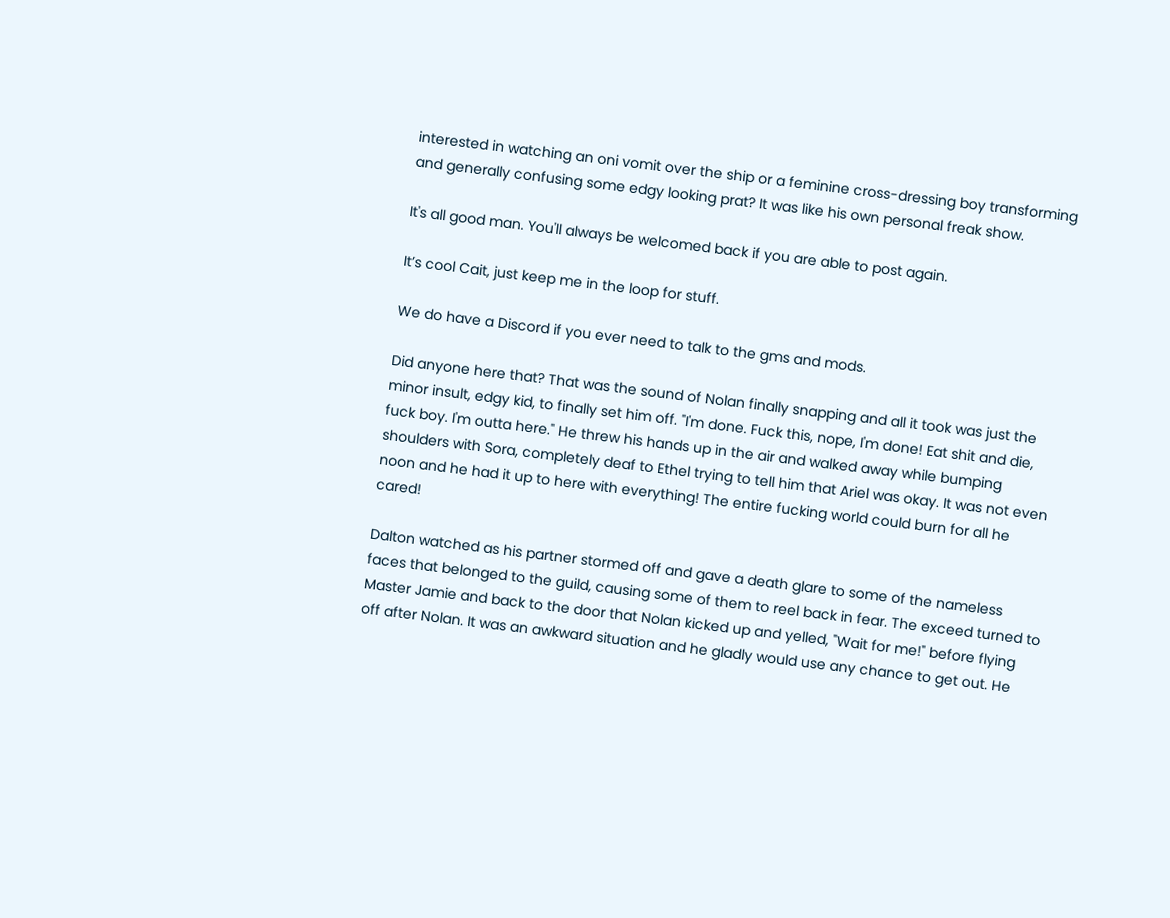interested in watching an oni vomit over the ship or a feminine cross-dressing boy transforming and generally confusing some edgy looking prat? It was like his own personal freak show.

It's all good man. You'll always be welcomed back if you are able to post again.

It’s cool Cait, just keep me in the loop for stuff.

We do have a Discord if you ever need to talk to the gms and mods.

Did anyone here that? That was the sound of Nolan finally snapping and all it took was just the minor insult, edgy kid, to finally set him off. "I'm done. Fuck this, nope, I'm done! Eat shit and die, fuck boy. I'm outta here." He threw his hands up in the air and walked away while bumping shoulders with Sora, completely deaf to Ethel trying to tell him that Ariel was okay. It was not even noon and he had it up to here with everything! The entire fucking world could burn for all he cared!

Dalton watched as his partner stormed off and gave a death glare to some of the nameless faces that belonged to the guild, causing some of them to reel back in fear. The exceed turned to Master Jamie and back to the door that Nolan kicked up and yelled, "Wait for me!" before flying off after Nolan. It was an awkward situation and he gladly would use any chance to get out. He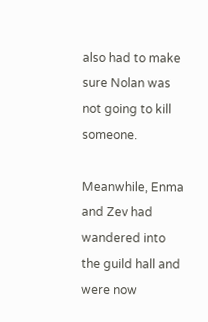also had to make sure Nolan was not going to kill someone.

Meanwhile, Enma and Zev had wandered into the guild hall and were now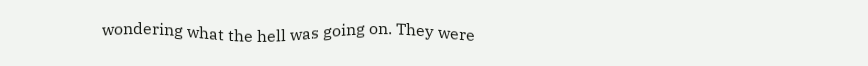wondering what the hell was going on. They were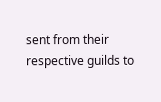sent from their respective guilds to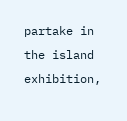partake in the island exhibition,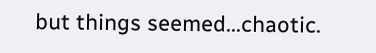but things seemed...chaotic.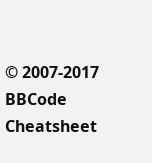© 2007-2017
BBCode Cheatsheet